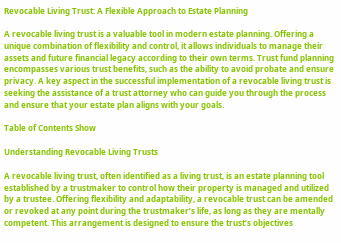Revocable Living Trust: A Flexible Approach to Estate Planning

A revocable living trust is a valuable tool in modern estate planning. Offering a unique combination of flexibility and control, it allows individuals to manage their assets and future financial legacy according to their own terms. Trust fund planning encompasses various trust benefits, such as the ability to avoid probate and ensure privacy. A key aspect in the successful implementation of a revocable living trust is seeking the assistance of a trust attorney who can guide you through the process and ensure that your estate plan aligns with your goals.

Table of Contents Show

Understanding Revocable Living Trusts

A revocable living trust, often identified as a living trust, is an estate planning tool established by a trustmaker to control how their property is managed and utilized by a trustee. Offering flexibility and adaptability, a revocable trust can be amended or revoked at any point during the trustmaker’s life, as long as they are mentally competent. This arrangement is designed to ensure the trust’s objectives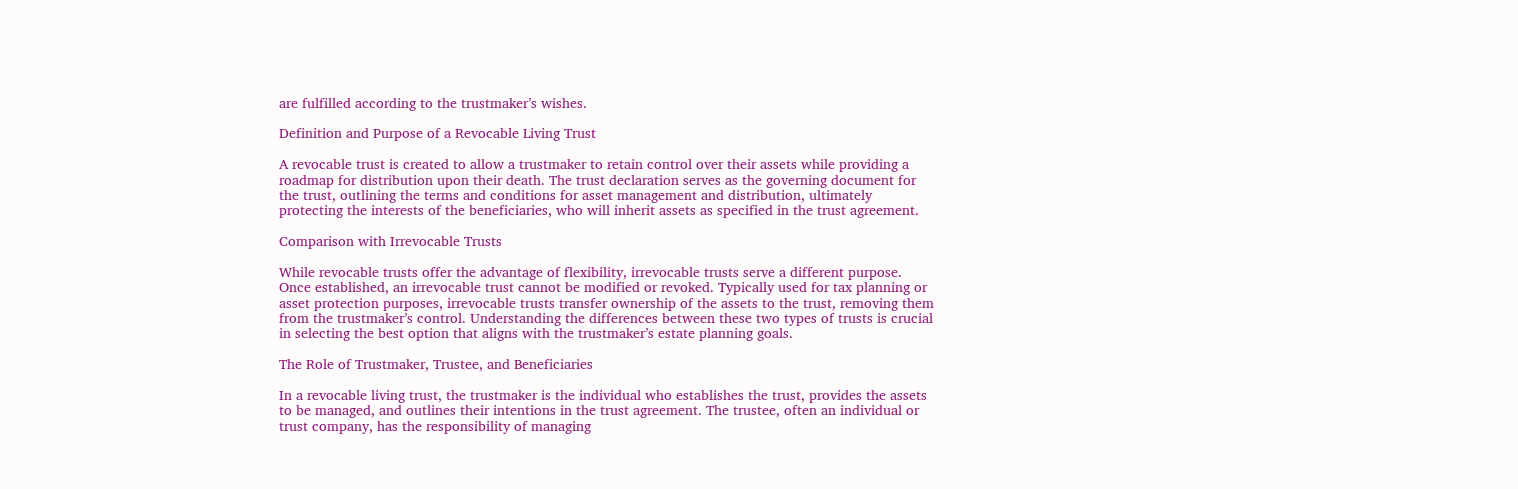are fulfilled according to the trustmaker’s wishes.

Definition and Purpose of a Revocable Living Trust

A revocable trust is created to allow a trustmaker to retain control over their assets while providing a roadmap for distribution upon their death. The trust declaration serves as the governing document for the trust, outlining the terms and conditions for asset management and distribution, ultimately protecting the interests of the beneficiaries, who will inherit assets as specified in the trust agreement.

Comparison with Irrevocable Trusts

While revocable trusts offer the advantage of flexibility, irrevocable trusts serve a different purpose. Once established, an irrevocable trust cannot be modified or revoked. Typically used for tax planning or asset protection purposes, irrevocable trusts transfer ownership of the assets to the trust, removing them from the trustmaker’s control. Understanding the differences between these two types of trusts is crucial in selecting the best option that aligns with the trustmaker’s estate planning goals.

The Role of Trustmaker, Trustee, and Beneficiaries

In a revocable living trust, the trustmaker is the individual who establishes the trust, provides the assets to be managed, and outlines their intentions in the trust agreement. The trustee, often an individual or trust company, has the responsibility of managing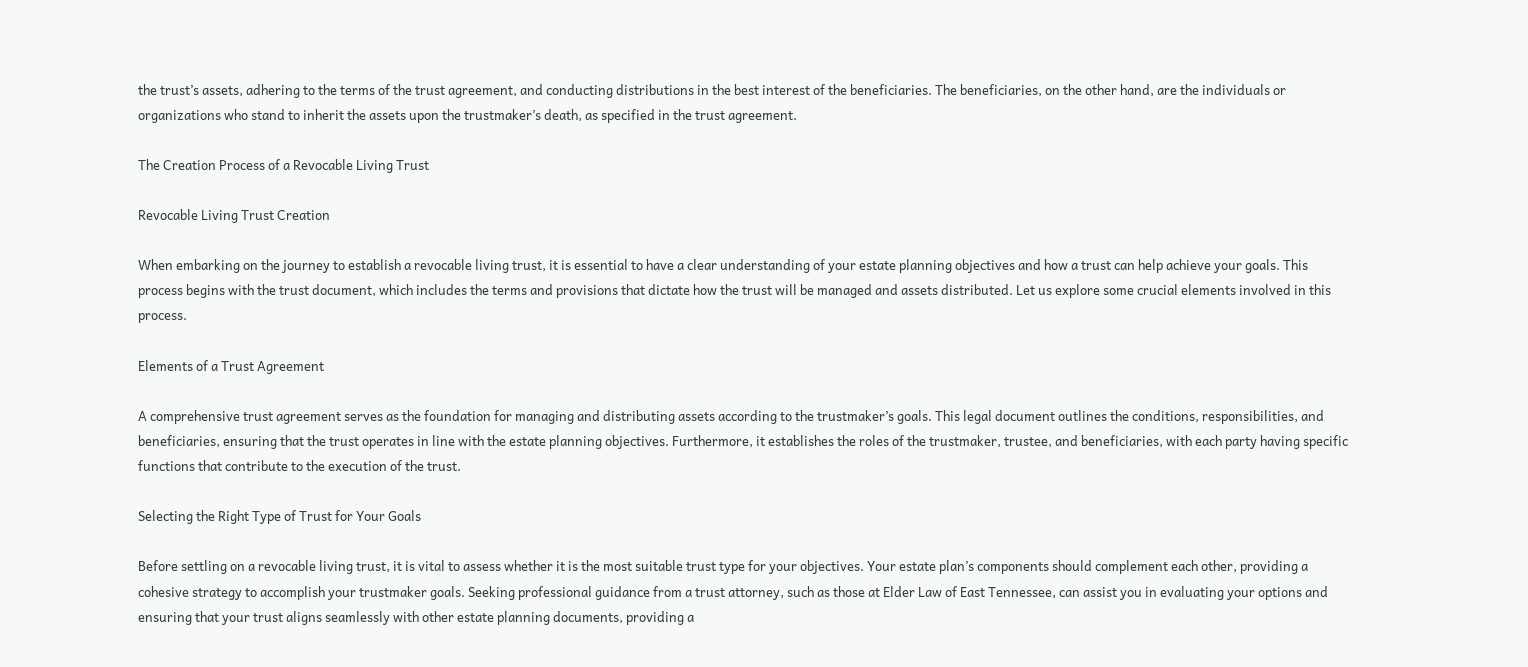the trust’s assets, adhering to the terms of the trust agreement, and conducting distributions in the best interest of the beneficiaries. The beneficiaries, on the other hand, are the individuals or organizations who stand to inherit the assets upon the trustmaker’s death, as specified in the trust agreement.

The Creation Process of a Revocable Living Trust

Revocable Living Trust Creation

When embarking on the journey to establish a revocable living trust, it is essential to have a clear understanding of your estate planning objectives and how a trust can help achieve your goals. This process begins with the trust document, which includes the terms and provisions that dictate how the trust will be managed and assets distributed. Let us explore some crucial elements involved in this process.

Elements of a Trust Agreement

A comprehensive trust agreement serves as the foundation for managing and distributing assets according to the trustmaker’s goals. This legal document outlines the conditions, responsibilities, and beneficiaries, ensuring that the trust operates in line with the estate planning objectives. Furthermore, it establishes the roles of the trustmaker, trustee, and beneficiaries, with each party having specific functions that contribute to the execution of the trust.

Selecting the Right Type of Trust for Your Goals

Before settling on a revocable living trust, it is vital to assess whether it is the most suitable trust type for your objectives. Your estate plan’s components should complement each other, providing a cohesive strategy to accomplish your trustmaker goals. Seeking professional guidance from a trust attorney, such as those at Elder Law of East Tennessee, can assist you in evaluating your options and ensuring that your trust aligns seamlessly with other estate planning documents, providing a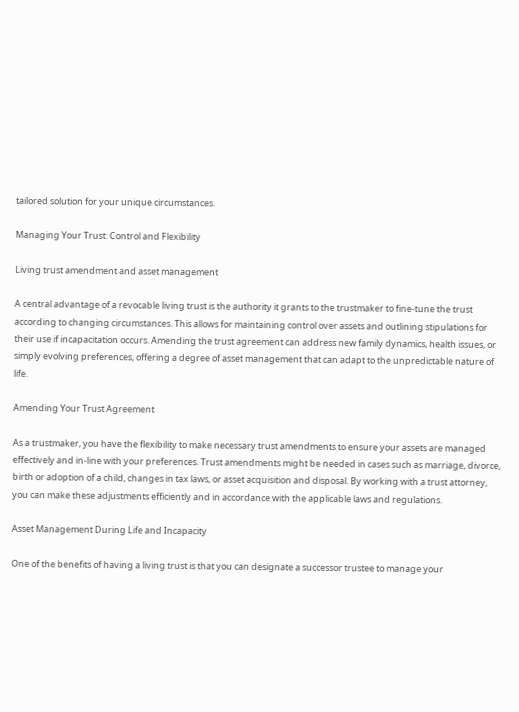tailored solution for your unique circumstances.

Managing Your Trust: Control and Flexibility

Living trust amendment and asset management

A central advantage of a revocable living trust is the authority it grants to the trustmaker to fine-tune the trust according to changing circumstances. This allows for maintaining control over assets and outlining stipulations for their use if incapacitation occurs. Amending the trust agreement can address new family dynamics, health issues, or simply evolving preferences, offering a degree of asset management that can adapt to the unpredictable nature of life.

Amending Your Trust Agreement

As a trustmaker, you have the flexibility to make necessary trust amendments to ensure your assets are managed effectively and in-line with your preferences. Trust amendments might be needed in cases such as marriage, divorce, birth or adoption of a child, changes in tax laws, or asset acquisition and disposal. By working with a trust attorney, you can make these adjustments efficiently and in accordance with the applicable laws and regulations.

Asset Management During Life and Incapacity

One of the benefits of having a living trust is that you can designate a successor trustee to manage your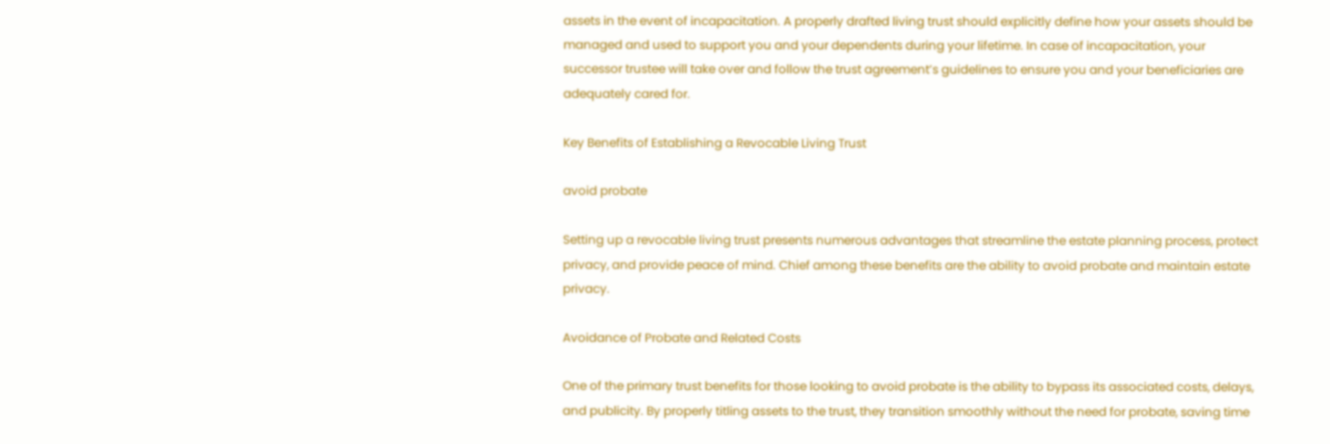assets in the event of incapacitation. A properly drafted living trust should explicitly define how your assets should be managed and used to support you and your dependents during your lifetime. In case of incapacitation, your successor trustee will take over and follow the trust agreement’s guidelines to ensure you and your beneficiaries are adequately cared for.

Key Benefits of Establishing a Revocable Living Trust

avoid probate

Setting up a revocable living trust presents numerous advantages that streamline the estate planning process, protect privacy, and provide peace of mind. Chief among these benefits are the ability to avoid probate and maintain estate privacy.

Avoidance of Probate and Related Costs

One of the primary trust benefits for those looking to avoid probate is the ability to bypass its associated costs, delays, and publicity. By properly titling assets to the trust, they transition smoothly without the need for probate, saving time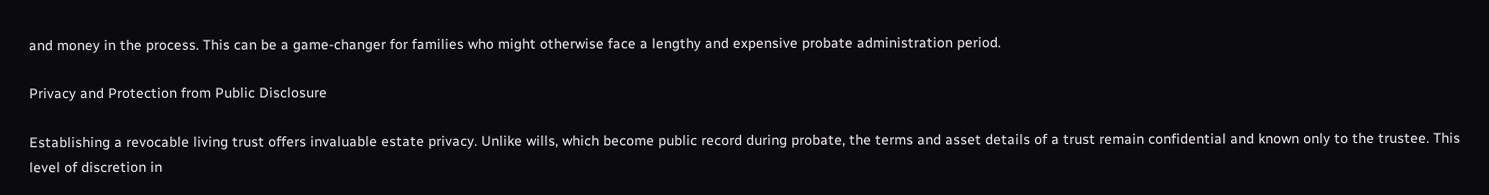and money in the process. This can be a game-changer for families who might otherwise face a lengthy and expensive probate administration period.

Privacy and Protection from Public Disclosure

Establishing a revocable living trust offers invaluable estate privacy. Unlike wills, which become public record during probate, the terms and asset details of a trust remain confidential and known only to the trustee. This level of discretion in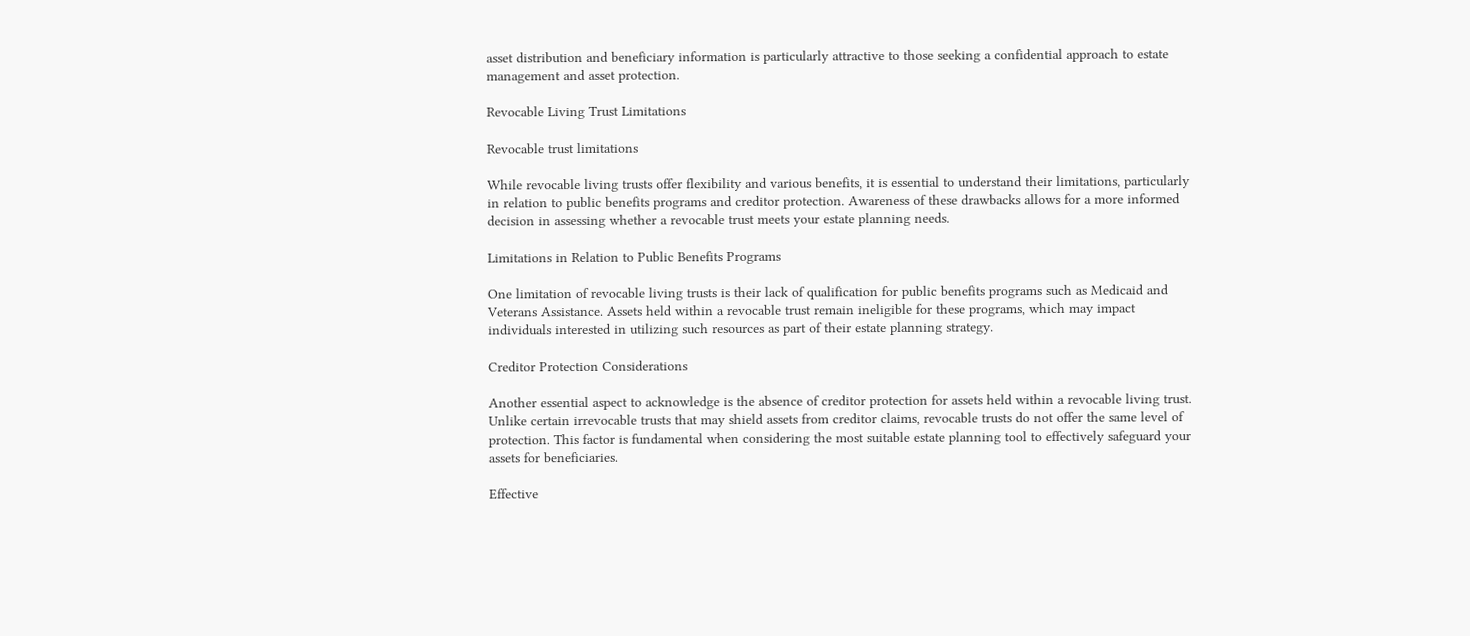asset distribution and beneficiary information is particularly attractive to those seeking a confidential approach to estate management and asset protection.

Revocable Living Trust Limitations

Revocable trust limitations

While revocable living trusts offer flexibility and various benefits, it is essential to understand their limitations, particularly in relation to public benefits programs and creditor protection. Awareness of these drawbacks allows for a more informed decision in assessing whether a revocable trust meets your estate planning needs.

Limitations in Relation to Public Benefits Programs

One limitation of revocable living trusts is their lack of qualification for public benefits programs such as Medicaid and Veterans Assistance. Assets held within a revocable trust remain ineligible for these programs, which may impact individuals interested in utilizing such resources as part of their estate planning strategy.

Creditor Protection Considerations

Another essential aspect to acknowledge is the absence of creditor protection for assets held within a revocable living trust. Unlike certain irrevocable trusts that may shield assets from creditor claims, revocable trusts do not offer the same level of protection. This factor is fundamental when considering the most suitable estate planning tool to effectively safeguard your assets for beneficiaries.

Effective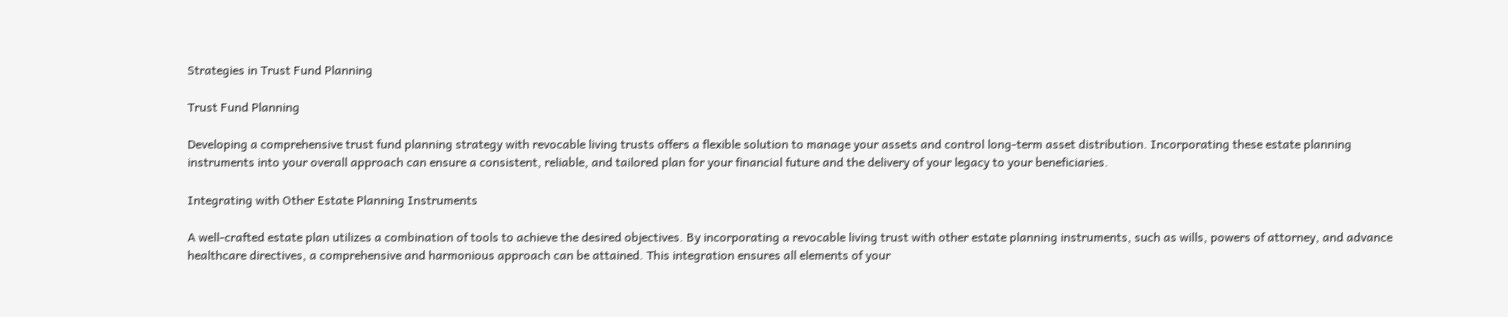Strategies in Trust Fund Planning

Trust Fund Planning

Developing a comprehensive trust fund planning strategy with revocable living trusts offers a flexible solution to manage your assets and control long-term asset distribution. Incorporating these estate planning instruments into your overall approach can ensure a consistent, reliable, and tailored plan for your financial future and the delivery of your legacy to your beneficiaries.

Integrating with Other Estate Planning Instruments

A well-crafted estate plan utilizes a combination of tools to achieve the desired objectives. By incorporating a revocable living trust with other estate planning instruments, such as wills, powers of attorney, and advance healthcare directives, a comprehensive and harmonious approach can be attained. This integration ensures all elements of your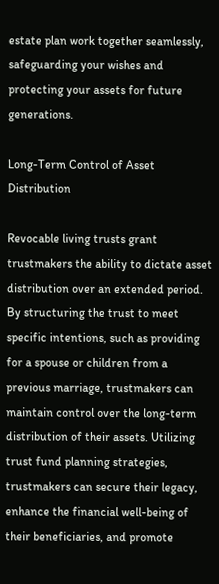estate plan work together seamlessly, safeguarding your wishes and protecting your assets for future generations.

Long-Term Control of Asset Distribution

Revocable living trusts grant trustmakers the ability to dictate asset distribution over an extended period. By structuring the trust to meet specific intentions, such as providing for a spouse or children from a previous marriage, trustmakers can maintain control over the long-term distribution of their assets. Utilizing trust fund planning strategies, trustmakers can secure their legacy, enhance the financial well-being of their beneficiaries, and promote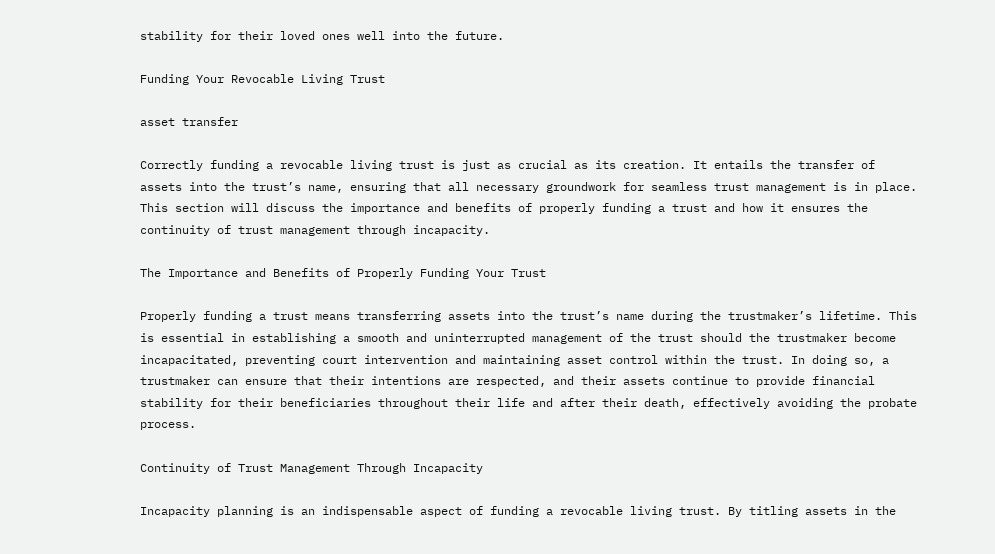stability for their loved ones well into the future.

Funding Your Revocable Living Trust

asset transfer

Correctly funding a revocable living trust is just as crucial as its creation. It entails the transfer of assets into the trust’s name, ensuring that all necessary groundwork for seamless trust management is in place. This section will discuss the importance and benefits of properly funding a trust and how it ensures the continuity of trust management through incapacity.

The Importance and Benefits of Properly Funding Your Trust

Properly funding a trust means transferring assets into the trust’s name during the trustmaker’s lifetime. This is essential in establishing a smooth and uninterrupted management of the trust should the trustmaker become incapacitated, preventing court intervention and maintaining asset control within the trust. In doing so, a trustmaker can ensure that their intentions are respected, and their assets continue to provide financial stability for their beneficiaries throughout their life and after their death, effectively avoiding the probate process.

Continuity of Trust Management Through Incapacity

Incapacity planning is an indispensable aspect of funding a revocable living trust. By titling assets in the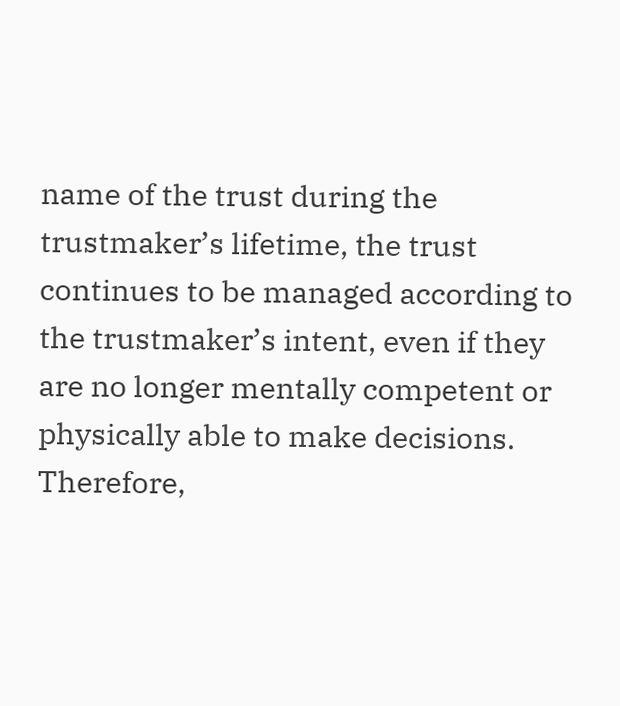name of the trust during the trustmaker’s lifetime, the trust continues to be managed according to the trustmaker’s intent, even if they are no longer mentally competent or physically able to make decisions. Therefore,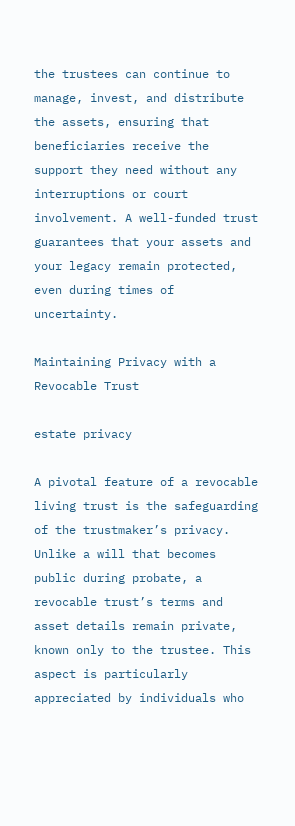the trustees can continue to manage, invest, and distribute the assets, ensuring that beneficiaries receive the support they need without any interruptions or court involvement. A well-funded trust guarantees that your assets and your legacy remain protected, even during times of uncertainty.

Maintaining Privacy with a Revocable Trust

estate privacy

A pivotal feature of a revocable living trust is the safeguarding of the trustmaker’s privacy. Unlike a will that becomes public during probate, a revocable trust’s terms and asset details remain private, known only to the trustee. This aspect is particularly appreciated by individuals who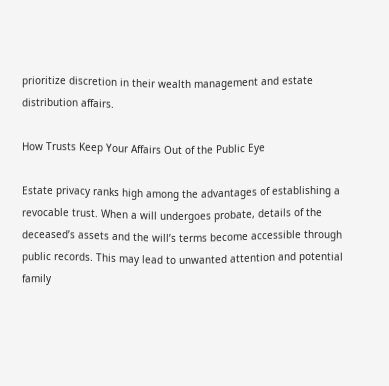prioritize discretion in their wealth management and estate distribution affairs.

How Trusts Keep Your Affairs Out of the Public Eye

Estate privacy ranks high among the advantages of establishing a revocable trust. When a will undergoes probate, details of the deceased’s assets and the will’s terms become accessible through public records. This may lead to unwanted attention and potential family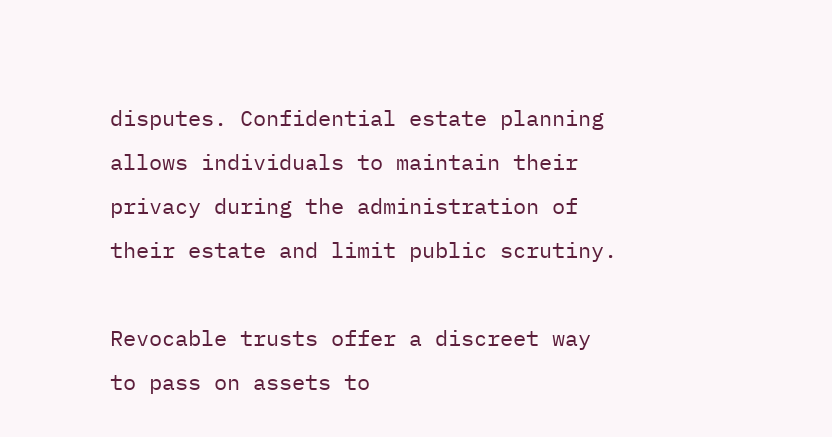disputes. Confidential estate planning allows individuals to maintain their privacy during the administration of their estate and limit public scrutiny.

Revocable trusts offer a discreet way to pass on assets to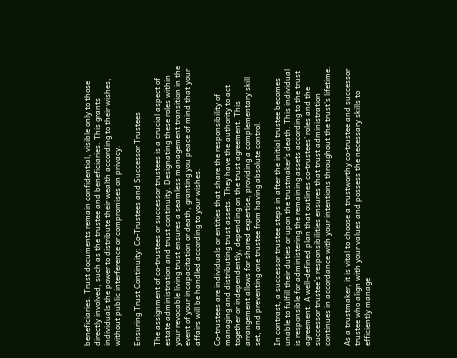beneficiaries. Trust documents remain confidential, visible only to those directly involved, such as the trustee and beneficiaries. This grants individuals the power to distribute their wealth according to their wishes, without public interference or compromises on privacy.

Ensuring Trust Continuity: Co-Trustees and Successor Trustees

The assignment of co-trustees or successor trustees is a crucial aspect of estate administration and trust continuity. Designating these roles within your revocable living trust ensures a seamless management transition in the event of your incapacitation or death, granting you peace of mind that your affairs will be handled according to your wishes.

Co-trustees are individuals or entities that share the responsibility of managing and distributing trust assets. They have the authority to act together or independently, depending on the trust agreement. This arrangement allows for shared expertise, providing a complementary skill set, and preventing one trustee from having absolute control.

In contrast, a successor trustee steps in after the initial trustee becomes unable to fulfill their duties or upon the trustmaker’s death. This individual is responsible for administering the remaining assets according to the trust agreement. A well-defined plan that outlines co-trustees’ roles and the successor trustee’s responsibilities ensures that trust administration continues in accordance with your intentions throughout the trust’s lifetime.

As a trustmaker, it is vital to choose a trustworthy co-trustee and successor trustee who align with your values and possess the necessary skills to efficiently manage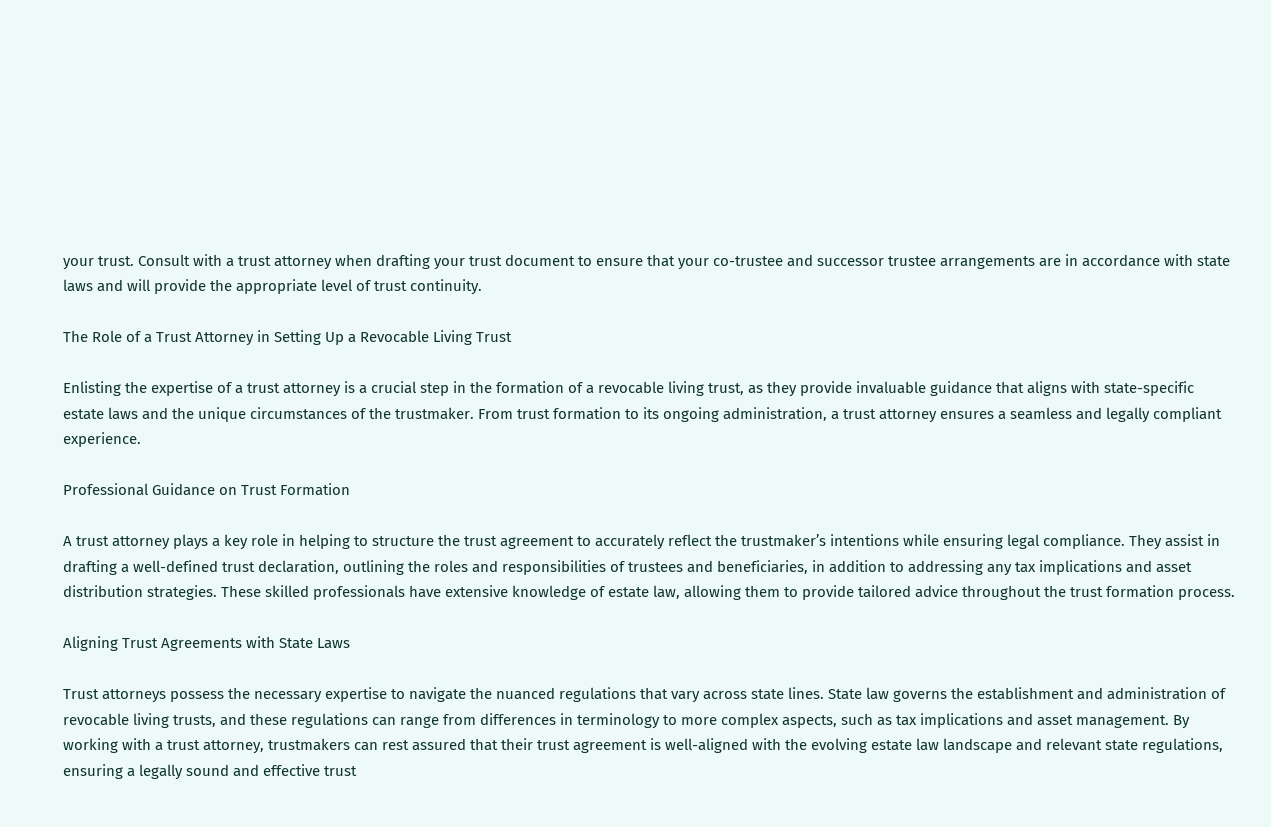your trust. Consult with a trust attorney when drafting your trust document to ensure that your co-trustee and successor trustee arrangements are in accordance with state laws and will provide the appropriate level of trust continuity.

The Role of a Trust Attorney in Setting Up a Revocable Living Trust

Enlisting the expertise of a trust attorney is a crucial step in the formation of a revocable living trust, as they provide invaluable guidance that aligns with state-specific estate laws and the unique circumstances of the trustmaker. From trust formation to its ongoing administration, a trust attorney ensures a seamless and legally compliant experience.

Professional Guidance on Trust Formation

A trust attorney plays a key role in helping to structure the trust agreement to accurately reflect the trustmaker’s intentions while ensuring legal compliance. They assist in drafting a well-defined trust declaration, outlining the roles and responsibilities of trustees and beneficiaries, in addition to addressing any tax implications and asset distribution strategies. These skilled professionals have extensive knowledge of estate law, allowing them to provide tailored advice throughout the trust formation process.

Aligning Trust Agreements with State Laws

Trust attorneys possess the necessary expertise to navigate the nuanced regulations that vary across state lines. State law governs the establishment and administration of revocable living trusts, and these regulations can range from differences in terminology to more complex aspects, such as tax implications and asset management. By working with a trust attorney, trustmakers can rest assured that their trust agreement is well-aligned with the evolving estate law landscape and relevant state regulations, ensuring a legally sound and effective trust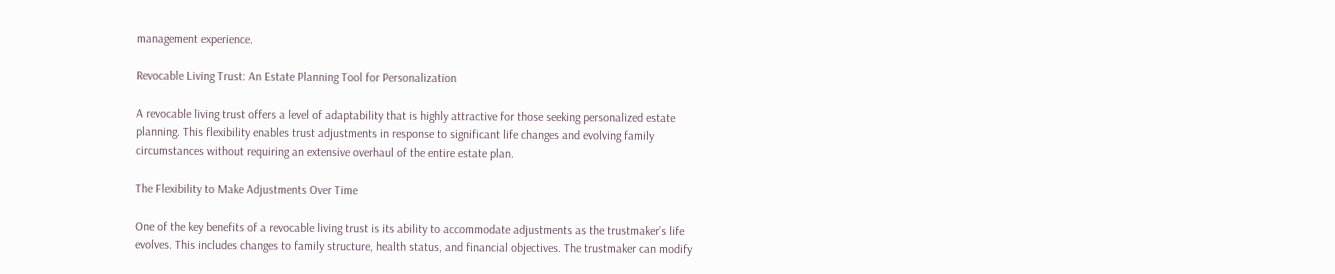management experience.

Revocable Living Trust: An Estate Planning Tool for Personalization

A revocable living trust offers a level of adaptability that is highly attractive for those seeking personalized estate planning. This flexibility enables trust adjustments in response to significant life changes and evolving family circumstances without requiring an extensive overhaul of the entire estate plan.

The Flexibility to Make Adjustments Over Time

One of the key benefits of a revocable living trust is its ability to accommodate adjustments as the trustmaker’s life evolves. This includes changes to family structure, health status, and financial objectives. The trustmaker can modify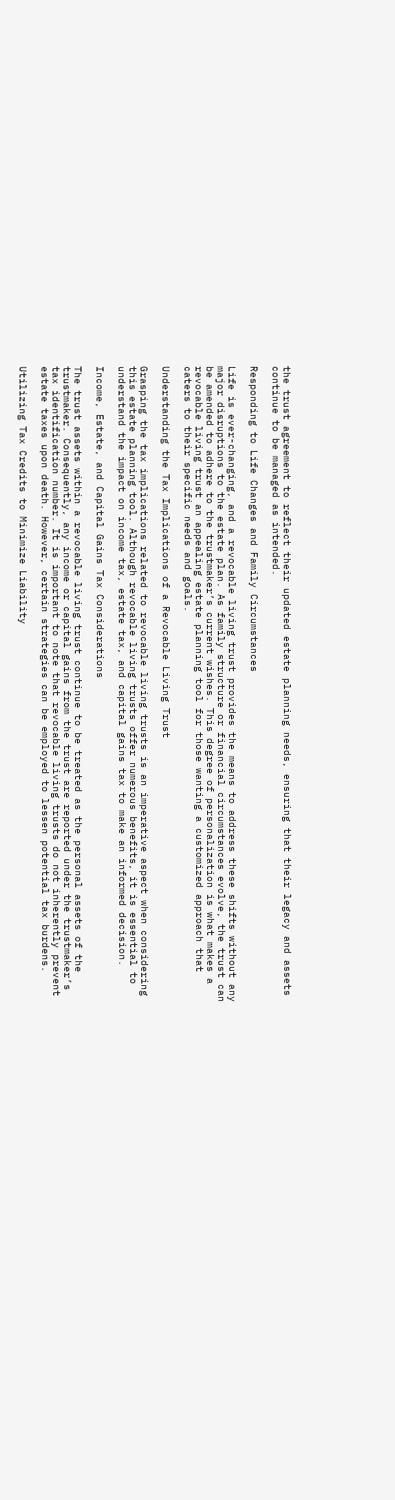the trust agreement to reflect their updated estate planning needs, ensuring that their legacy and assets continue to be managed as intended.

Responding to Life Changes and Family Circumstances

Life is ever-changing, and a revocable living trust provides the means to address these shifts without any major disruptions to the estate plan. As family structure or financial circumstances evolve, the trust can be amended to adhere to the trustmaker’s current wishes. This degree of personalization is what makes a revocable living trust an appealing estate planning tool for those wanting a customized approach that caters to their specific needs and goals.

Understanding the Tax Implications of a Revocable Living Trust

Grasping the tax implications related to revocable living trusts is an imperative aspect when considering this estate planning tool. Although revocable living trusts offer numerous benefits, it is essential to understand the impact on income tax, estate tax, and capital gains tax to make an informed decision.

Income, Estate, and Capital Gains Tax Considerations

The trust assets within a revocable living trust continue to be treated as the personal assets of the trustmaker. Consequently, any income or capital gains from the trust are reported under the trustmaker’s tax identification number. It is important to note that revocable living trusts do not inherently prevent estate taxes upon death. However, certain strategies can be employed to lessen potential tax burdens.

Utilizing Tax Credits to Minimize Liability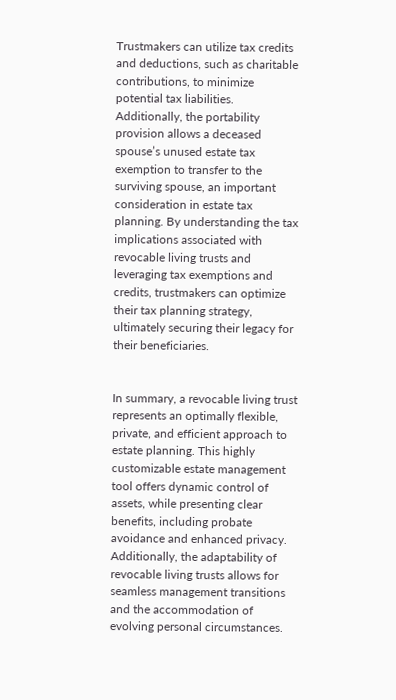Trustmakers can utilize tax credits and deductions, such as charitable contributions, to minimize potential tax liabilities. Additionally, the portability provision allows a deceased spouse’s unused estate tax exemption to transfer to the surviving spouse, an important consideration in estate tax planning. By understanding the tax implications associated with revocable living trusts and leveraging tax exemptions and credits, trustmakers can optimize their tax planning strategy, ultimately securing their legacy for their beneficiaries.


In summary, a revocable living trust represents an optimally flexible, private, and efficient approach to estate planning. This highly customizable estate management tool offers dynamic control of assets, while presenting clear benefits, including probate avoidance and enhanced privacy. Additionally, the adaptability of revocable living trusts allows for seamless management transitions and the accommodation of evolving personal circumstances.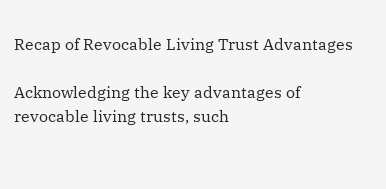Recap of Revocable Living Trust Advantages

Acknowledging the key advantages of revocable living trusts, such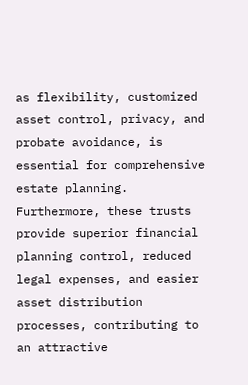as flexibility, customized asset control, privacy, and probate avoidance, is essential for comprehensive estate planning. Furthermore, these trusts provide superior financial planning control, reduced legal expenses, and easier asset distribution processes, contributing to an attractive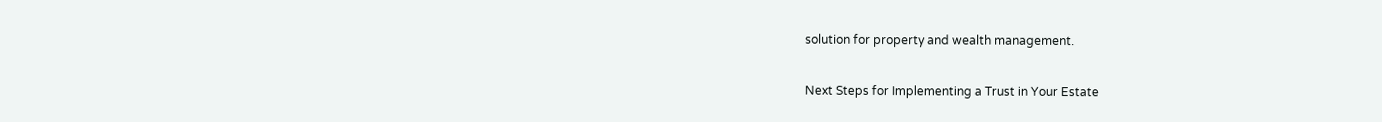solution for property and wealth management.

Next Steps for Implementing a Trust in Your Estate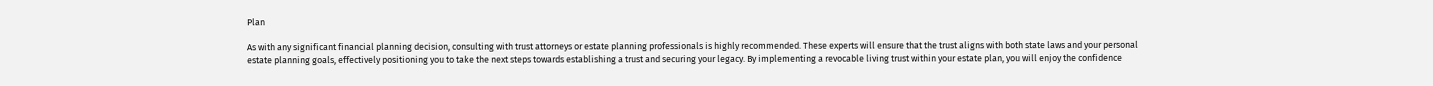Plan

As with any significant financial planning decision, consulting with trust attorneys or estate planning professionals is highly recommended. These experts will ensure that the trust aligns with both state laws and your personal estate planning goals, effectively positioning you to take the next steps towards establishing a trust and securing your legacy. By implementing a revocable living trust within your estate plan, you will enjoy the confidence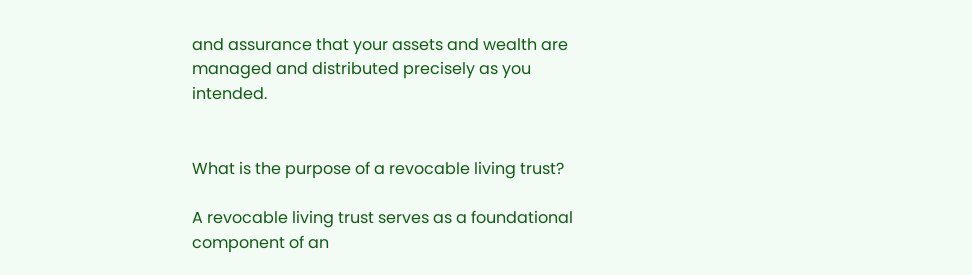and assurance that your assets and wealth are managed and distributed precisely as you intended.


What is the purpose of a revocable living trust?

A revocable living trust serves as a foundational component of an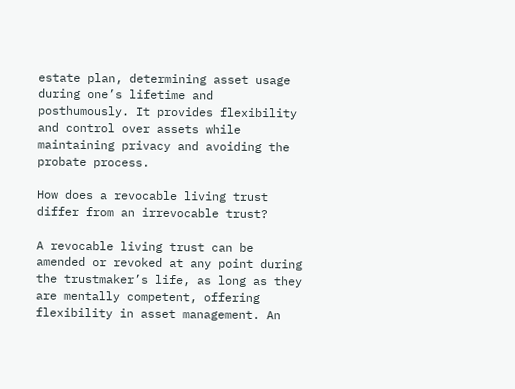estate plan, determining asset usage during one’s lifetime and posthumously. It provides flexibility and control over assets while maintaining privacy and avoiding the probate process.

How does a revocable living trust differ from an irrevocable trust?

A revocable living trust can be amended or revoked at any point during the trustmaker’s life, as long as they are mentally competent, offering flexibility in asset management. An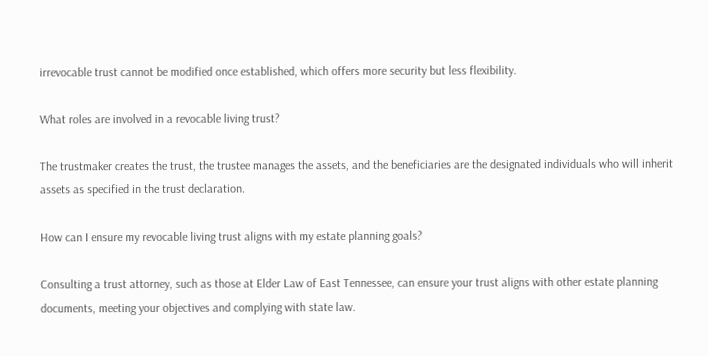irrevocable trust cannot be modified once established, which offers more security but less flexibility.

What roles are involved in a revocable living trust?

The trustmaker creates the trust, the trustee manages the assets, and the beneficiaries are the designated individuals who will inherit assets as specified in the trust declaration.

How can I ensure my revocable living trust aligns with my estate planning goals?

Consulting a trust attorney, such as those at Elder Law of East Tennessee, can ensure your trust aligns with other estate planning documents, meeting your objectives and complying with state law.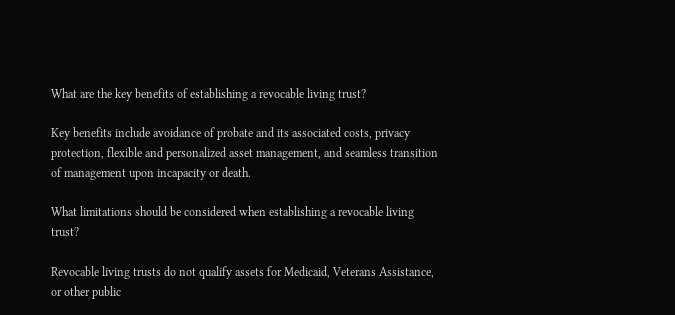What are the key benefits of establishing a revocable living trust?

Key benefits include avoidance of probate and its associated costs, privacy protection, flexible and personalized asset management, and seamless transition of management upon incapacity or death.

What limitations should be considered when establishing a revocable living trust?

Revocable living trusts do not qualify assets for Medicaid, Veterans Assistance, or other public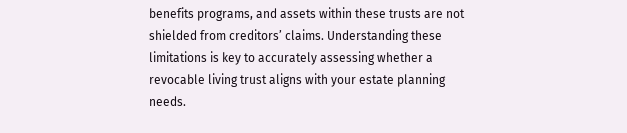benefits programs, and assets within these trusts are not shielded from creditors’ claims. Understanding these limitations is key to accurately assessing whether a revocable living trust aligns with your estate planning needs.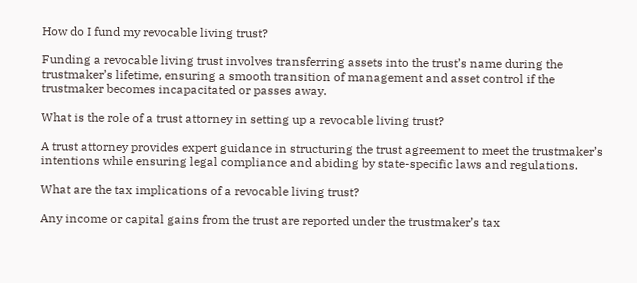How do I fund my revocable living trust?

Funding a revocable living trust involves transferring assets into the trust’s name during the trustmaker’s lifetime, ensuring a smooth transition of management and asset control if the trustmaker becomes incapacitated or passes away.

What is the role of a trust attorney in setting up a revocable living trust?

A trust attorney provides expert guidance in structuring the trust agreement to meet the trustmaker’s intentions while ensuring legal compliance and abiding by state-specific laws and regulations.

What are the tax implications of a revocable living trust?

Any income or capital gains from the trust are reported under the trustmaker’s tax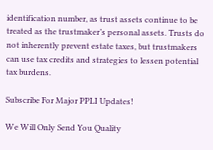identification number, as trust assets continue to be treated as the trustmaker’s personal assets. Trusts do not inherently prevent estate taxes, but trustmakers can use tax credits and strategies to lessen potential tax burdens.

Subscribe For Major PPLI Updates!

We Will Only Send You Quality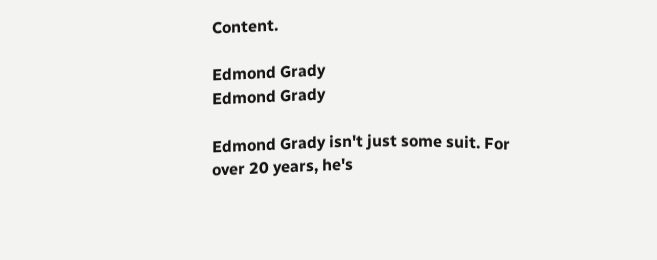Content.

Edmond Grady
Edmond Grady

Edmond Grady isn't just some suit. For over 20 years, he's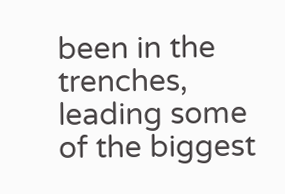been in the trenches, leading some of the biggest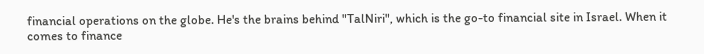financial operations on the globe. He's the brains behind "TalNiri", which is the go-to financial site in Israel. When it comes to finance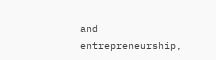and entrepreneurship,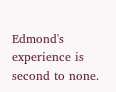Edmond's experience is second to none.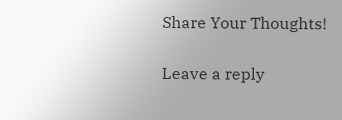Share Your Thoughts!

Leave a reply